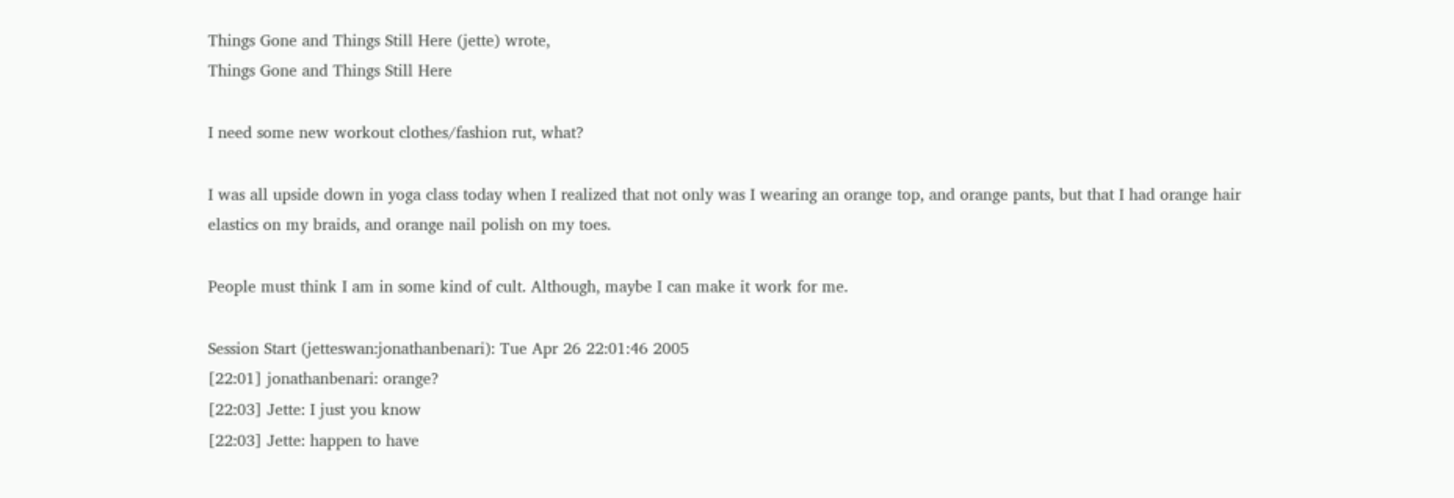Things Gone and Things Still Here (jette) wrote,
Things Gone and Things Still Here

I need some new workout clothes/fashion rut, what?

I was all upside down in yoga class today when I realized that not only was I wearing an orange top, and orange pants, but that I had orange hair elastics on my braids, and orange nail polish on my toes.

People must think I am in some kind of cult. Although, maybe I can make it work for me.

Session Start (jetteswan:jonathanbenari): Tue Apr 26 22:01:46 2005
[22:01] jonathanbenari: orange?
[22:03] Jette: I just you know
[22:03] Jette: happen to have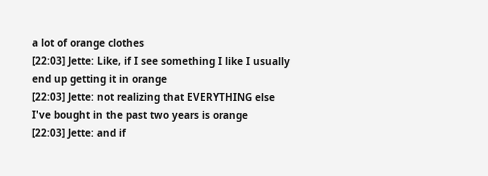a lot of orange clothes
[22:03] Jette: Like, if I see something I like I usually end up getting it in orange
[22:03] Jette: not realizing that EVERYTHING else I've bought in the past two years is orange
[22:03] Jette: and if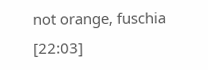not orange, fuschia
[22:03]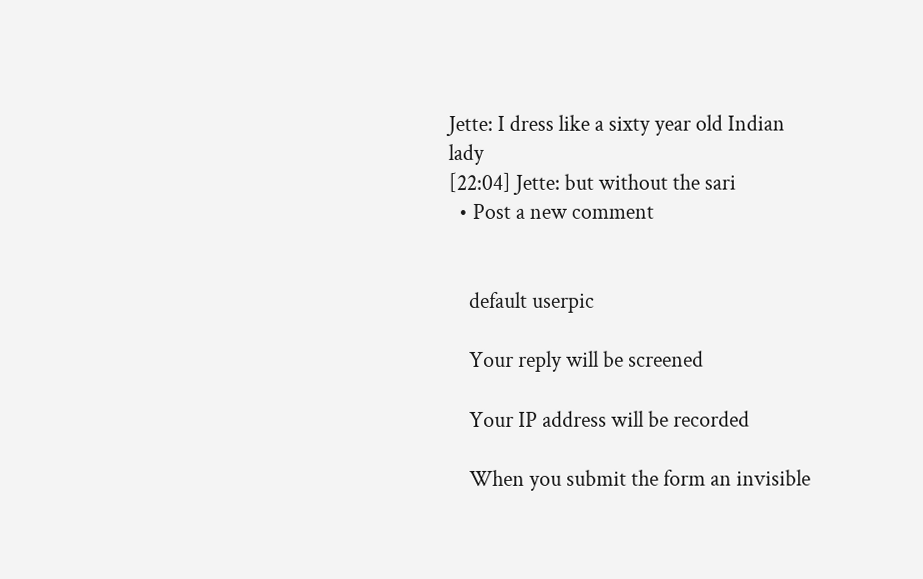Jette: I dress like a sixty year old Indian lady
[22:04] Jette: but without the sari
  • Post a new comment


    default userpic

    Your reply will be screened

    Your IP address will be recorded

    When you submit the form an invisible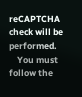reCAPTCHA check will be performed.
    You must follow the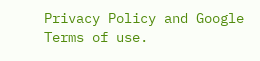Privacy Policy and Google Terms of use.